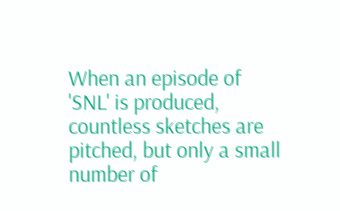When an episode of 'SNL' is produced, countless sketches are pitched, but only a small number of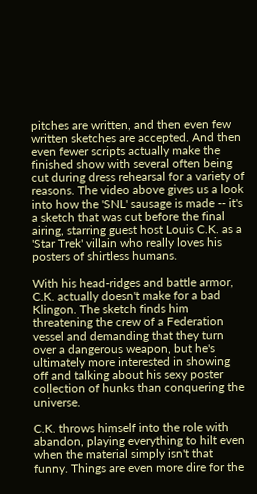pitches are written, and then even few written sketches are accepted. And then even fewer scripts actually make the finished show with several often being cut during dress rehearsal for a variety of reasons. The video above gives us a look into how the 'SNL' sausage is made -- it's a sketch that was cut before the final airing, starring guest host Louis C.K. as a 'Star Trek' villain who really loves his posters of shirtless humans.

With his head-ridges and battle armor, C.K. actually doesn't make for a bad Klingon. The sketch finds him threatening the crew of a Federation vessel and demanding that they turn over a dangerous weapon, but he's ultimately more interested in showing off and talking about his sexy poster collection of hunks than conquering the universe.

C.K. throws himself into the role with abandon, playing everything to hilt even when the material simply isn't that funny. Things are even more dire for the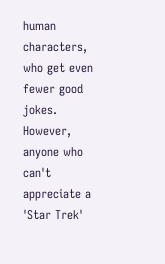human characters, who get even fewer good jokes. However, anyone who can't appreciate a 'Star Trek'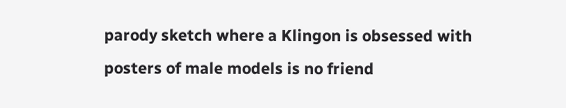parody sketch where a Klingon is obsessed with posters of male models is no friend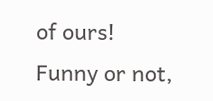of ours! Funny or not,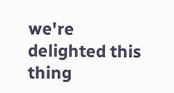we're delighted this thing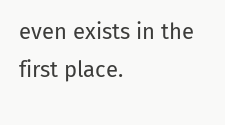even exists in the first place.